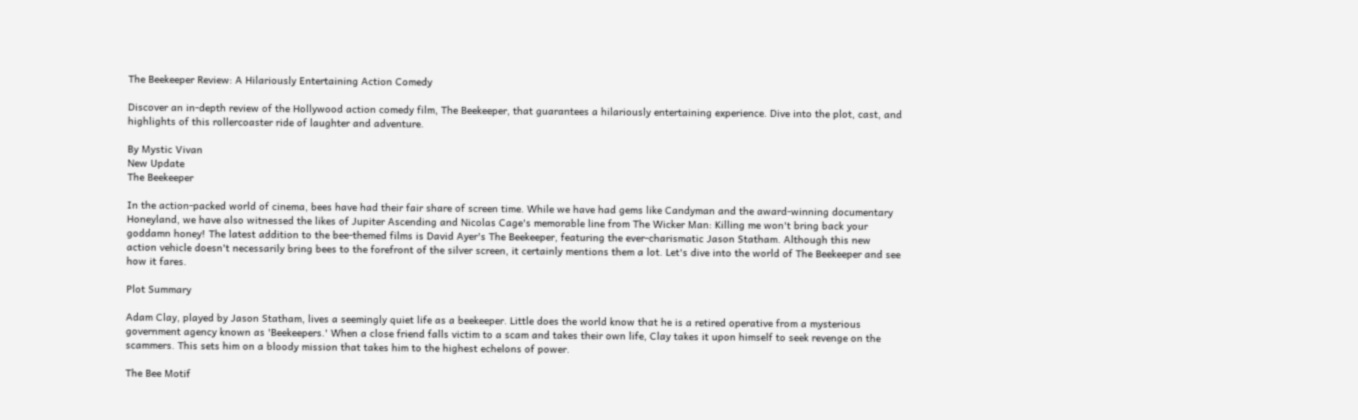The Beekeeper Review: A Hilariously Entertaining Action Comedy

Discover an in-depth review of the Hollywood action comedy film, The Beekeeper, that guarantees a hilariously entertaining experience. Dive into the plot, cast, and highlights of this rollercoaster ride of laughter and adventure.

By Mystic Vivan
New Update
The Beekeeper

In the action-packed world of cinema, bees have had their fair share of screen time. While we have had gems like Candyman and the award-winning documentary Honeyland, we have also witnessed the likes of Jupiter Ascending and Nicolas Cage's memorable line from The Wicker Man: Killing me won't bring back your goddamn honey! The latest addition to the bee-themed films is David Ayer's The Beekeeper, featuring the ever-charismatic Jason Statham. Although this new action vehicle doesn't necessarily bring bees to the forefront of the silver screen, it certainly mentions them a lot. Let's dive into the world of The Beekeeper and see how it fares.

Plot Summary

Adam Clay, played by Jason Statham, lives a seemingly quiet life as a beekeeper. Little does the world know that he is a retired operative from a mysterious government agency known as 'Beekeepers.' When a close friend falls victim to a scam and takes their own life, Clay takes it upon himself to seek revenge on the scammers. This sets him on a bloody mission that takes him to the highest echelons of power.

The Bee Motif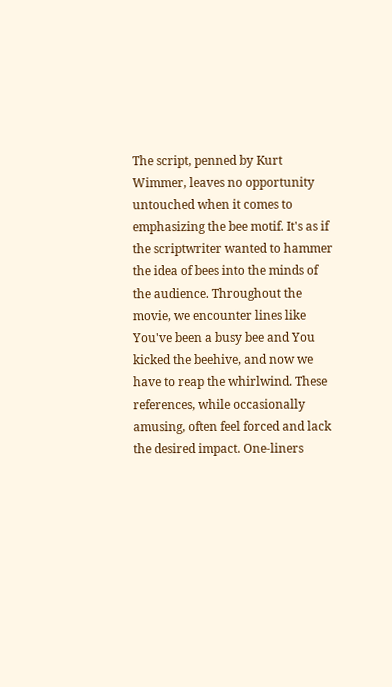The script, penned by Kurt Wimmer, leaves no opportunity untouched when it comes to emphasizing the bee motif. It's as if the scriptwriter wanted to hammer the idea of bees into the minds of the audience. Throughout the movie, we encounter lines like You've been a busy bee and You kicked the beehive, and now we have to reap the whirlwind. These references, while occasionally amusing, often feel forced and lack the desired impact. One-liners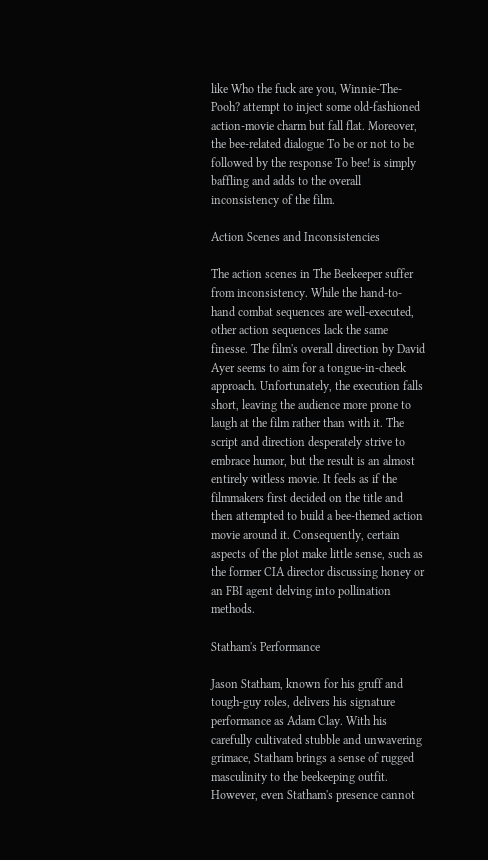like Who the fuck are you, Winnie-The-Pooh? attempt to inject some old-fashioned action-movie charm but fall flat. Moreover, the bee-related dialogue To be or not to be followed by the response To bee! is simply baffling and adds to the overall inconsistency of the film.

Action Scenes and Inconsistencies

The action scenes in The Beekeeper suffer from inconsistency. While the hand-to-hand combat sequences are well-executed, other action sequences lack the same finesse. The film's overall direction by David Ayer seems to aim for a tongue-in-cheek approach. Unfortunately, the execution falls short, leaving the audience more prone to laugh at the film rather than with it. The script and direction desperately strive to embrace humor, but the result is an almost entirely witless movie. It feels as if the filmmakers first decided on the title and then attempted to build a bee-themed action movie around it. Consequently, certain aspects of the plot make little sense, such as the former CIA director discussing honey or an FBI agent delving into pollination methods.

Statham's Performance

Jason Statham, known for his gruff and tough-guy roles, delivers his signature performance as Adam Clay. With his carefully cultivated stubble and unwavering grimace, Statham brings a sense of rugged masculinity to the beekeeping outfit. However, even Statham's presence cannot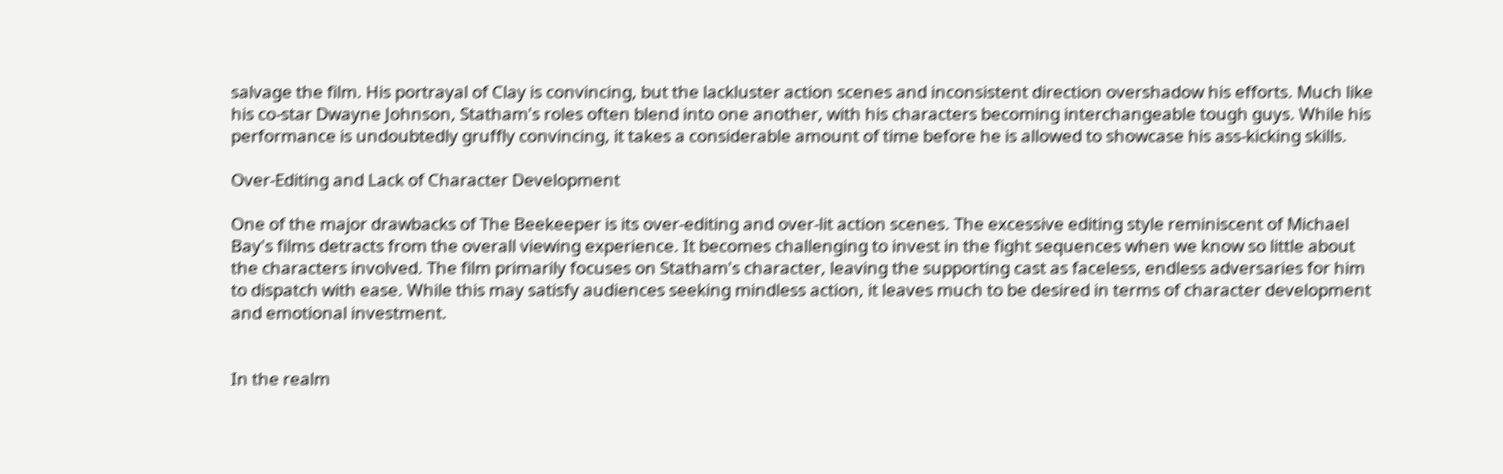salvage the film. His portrayal of Clay is convincing, but the lackluster action scenes and inconsistent direction overshadow his efforts. Much like his co-star Dwayne Johnson, Statham's roles often blend into one another, with his characters becoming interchangeable tough guys. While his performance is undoubtedly gruffly convincing, it takes a considerable amount of time before he is allowed to showcase his ass-kicking skills.

Over-Editing and Lack of Character Development

One of the major drawbacks of The Beekeeper is its over-editing and over-lit action scenes. The excessive editing style reminiscent of Michael Bay's films detracts from the overall viewing experience. It becomes challenging to invest in the fight sequences when we know so little about the characters involved. The film primarily focuses on Statham's character, leaving the supporting cast as faceless, endless adversaries for him to dispatch with ease. While this may satisfy audiences seeking mindless action, it leaves much to be desired in terms of character development and emotional investment.


In the realm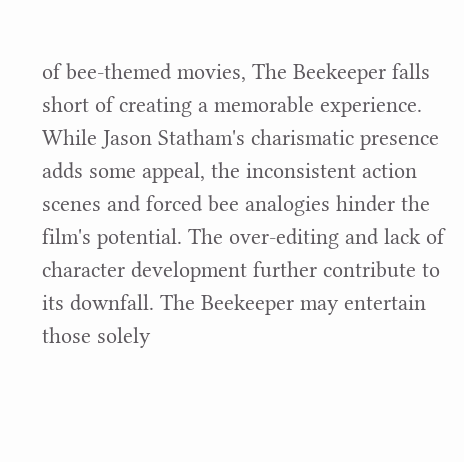of bee-themed movies, The Beekeeper falls short of creating a memorable experience. While Jason Statham's charismatic presence adds some appeal, the inconsistent action scenes and forced bee analogies hinder the film's potential. The over-editing and lack of character development further contribute to its downfall. The Beekeeper may entertain those solely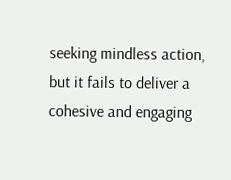seeking mindless action, but it fails to deliver a cohesive and engaging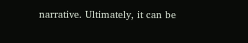narrative. Ultimately, it can be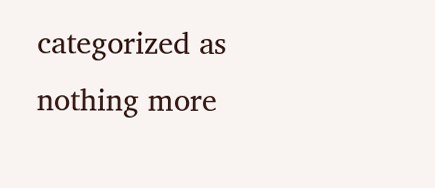categorized as nothing more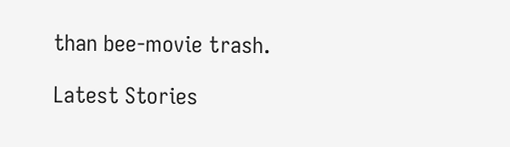than bee-movie trash.

Latest Stories